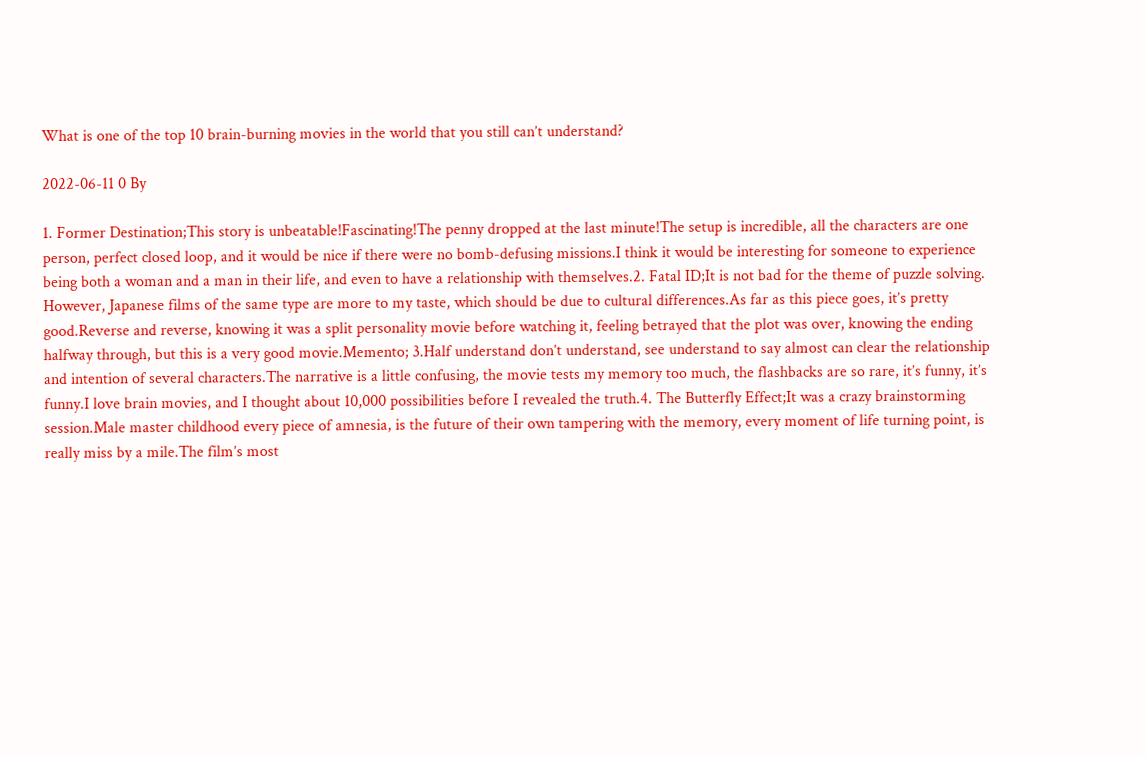What is one of the top 10 brain-burning movies in the world that you still can’t understand?

2022-06-11 0 By

1. Former Destination;This story is unbeatable!Fascinating!The penny dropped at the last minute!The setup is incredible, all the characters are one person, perfect closed loop, and it would be nice if there were no bomb-defusing missions.I think it would be interesting for someone to experience being both a woman and a man in their life, and even to have a relationship with themselves.2. Fatal ID;It is not bad for the theme of puzzle solving. However, Japanese films of the same type are more to my taste, which should be due to cultural differences.As far as this piece goes, it’s pretty good.Reverse and reverse, knowing it was a split personality movie before watching it, feeling betrayed that the plot was over, knowing the ending halfway through, but this is a very good movie.Memento; 3.Half understand don’t understand, see understand to say almost can clear the relationship and intention of several characters.The narrative is a little confusing, the movie tests my memory too much, the flashbacks are so rare, it’s funny, it’s funny.I love brain movies, and I thought about 10,000 possibilities before I revealed the truth.4. The Butterfly Effect;It was a crazy brainstorming session.Male master childhood every piece of amnesia, is the future of their own tampering with the memory, every moment of life turning point, is really miss by a mile.The film’s most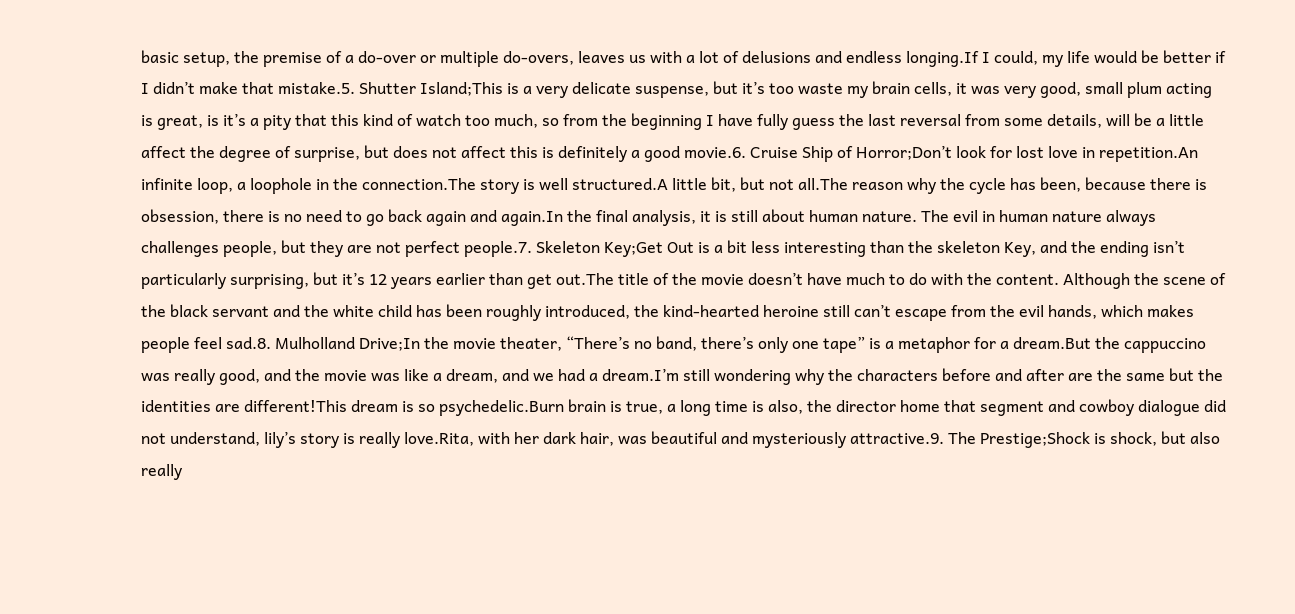basic setup, the premise of a do-over or multiple do-overs, leaves us with a lot of delusions and endless longing.If I could, my life would be better if I didn’t make that mistake.5. Shutter Island;This is a very delicate suspense, but it’s too waste my brain cells, it was very good, small plum acting is great, is it’s a pity that this kind of watch too much, so from the beginning I have fully guess the last reversal from some details, will be a little affect the degree of surprise, but does not affect this is definitely a good movie.6. Cruise Ship of Horror;Don’t look for lost love in repetition.An infinite loop, a loophole in the connection.The story is well structured.A little bit, but not all.The reason why the cycle has been, because there is obsession, there is no need to go back again and again.In the final analysis, it is still about human nature. The evil in human nature always challenges people, but they are not perfect people.7. Skeleton Key;Get Out is a bit less interesting than the skeleton Key, and the ending isn’t particularly surprising, but it’s 12 years earlier than get out.The title of the movie doesn’t have much to do with the content. Although the scene of the black servant and the white child has been roughly introduced, the kind-hearted heroine still can’t escape from the evil hands, which makes people feel sad.8. Mulholland Drive;In the movie theater, “There’s no band, there’s only one tape” is a metaphor for a dream.But the cappuccino was really good, and the movie was like a dream, and we had a dream.I’m still wondering why the characters before and after are the same but the identities are different!This dream is so psychedelic.Burn brain is true, a long time is also, the director home that segment and cowboy dialogue did not understand, lily’s story is really love.Rita, with her dark hair, was beautiful and mysteriously attractive.9. The Prestige;Shock is shock, but also really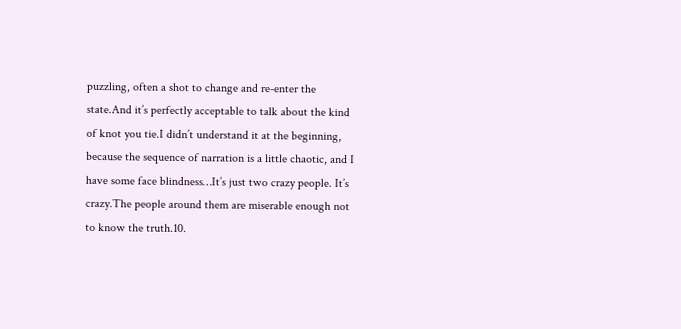puzzling, often a shot to change and re-enter the state.And it’s perfectly acceptable to talk about the kind of knot you tie.I didn’t understand it at the beginning, because the sequence of narration is a little chaotic, and I have some face blindness…It’s just two crazy people. It’s crazy.The people around them are miserable enough not to know the truth.10.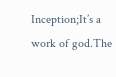Inception;It’s a work of god.The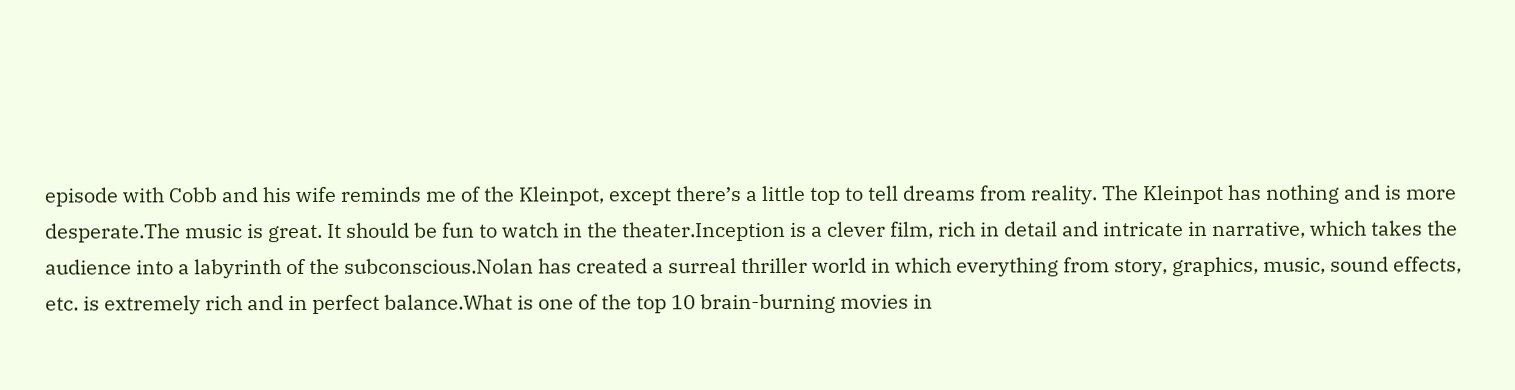episode with Cobb and his wife reminds me of the Kleinpot, except there’s a little top to tell dreams from reality. The Kleinpot has nothing and is more desperate.The music is great. It should be fun to watch in the theater.Inception is a clever film, rich in detail and intricate in narrative, which takes the audience into a labyrinth of the subconscious.Nolan has created a surreal thriller world in which everything from story, graphics, music, sound effects, etc. is extremely rich and in perfect balance.What is one of the top 10 brain-burning movies in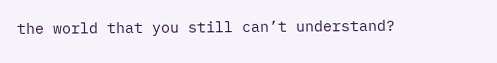the world that you still can’t understand?